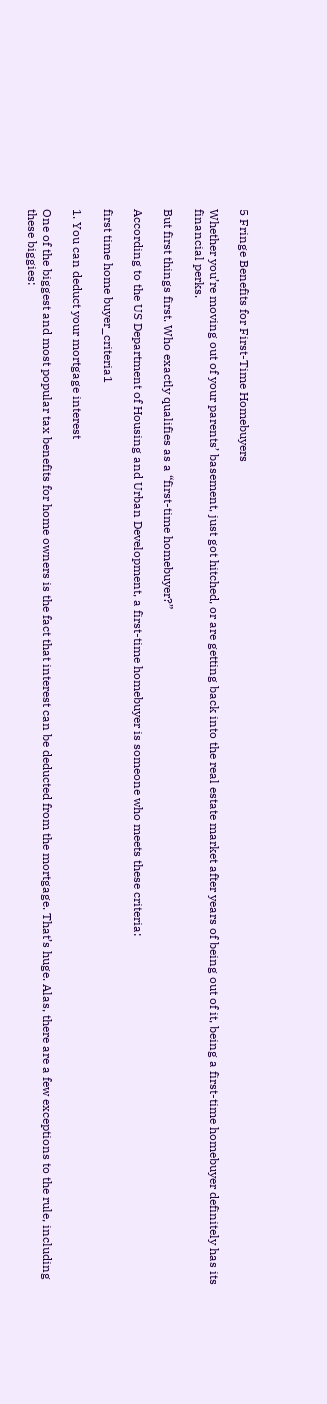5 Fringe Benefits for First-Time Homebuyers

Whether you’re moving out of your parents’ basement, just got hitched, or are getting back into the real estate market after years of being out of it, being a first-time homebuyer definitely has its financial perks.

But first things first. Who exactly qualifies as a “first-time homebuyer?”

According to the US Department of Housing and Urban Development, a first-time homebuyer is someone who meets these criteria:

first time home buyer_criteria1

1. You can deduct your mortgage interest

One of the biggest and most popular tax benefits for home owners is the fact that interest can be deducted from the mortgage. That’s huge. Alas, there are a few exceptions to the rule, including these biggies: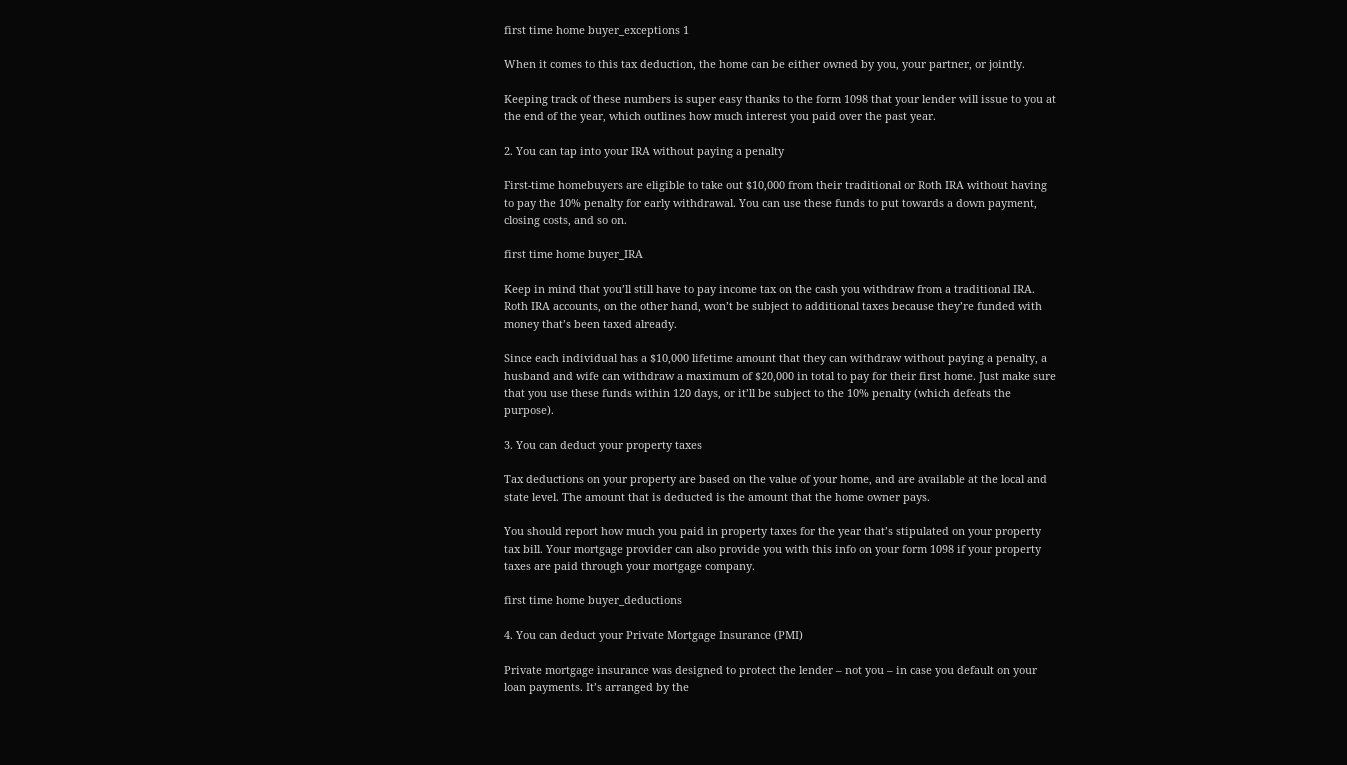first time home buyer_exceptions 1

When it comes to this tax deduction, the home can be either owned by you, your partner, or jointly.

Keeping track of these numbers is super easy thanks to the form 1098 that your lender will issue to you at the end of the year, which outlines how much interest you paid over the past year.

2. You can tap into your IRA without paying a penalty

First-time homebuyers are eligible to take out $10,000 from their traditional or Roth IRA without having to pay the 10% penalty for early withdrawal. You can use these funds to put towards a down payment, closing costs, and so on.

first time home buyer_IRA

Keep in mind that you’ll still have to pay income tax on the cash you withdraw from a traditional IRA. Roth IRA accounts, on the other hand, won’t be subject to additional taxes because they’re funded with money that’s been taxed already.

Since each individual has a $10,000 lifetime amount that they can withdraw without paying a penalty, a husband and wife can withdraw a maximum of $20,000 in total to pay for their first home. Just make sure that you use these funds within 120 days, or it’ll be subject to the 10% penalty (which defeats the purpose).

3. You can deduct your property taxes

Tax deductions on your property are based on the value of your home, and are available at the local and state level. The amount that is deducted is the amount that the home owner pays.

You should report how much you paid in property taxes for the year that’s stipulated on your property tax bill. Your mortgage provider can also provide you with this info on your form 1098 if your property taxes are paid through your mortgage company.

first time home buyer_deductions

4. You can deduct your Private Mortgage Insurance (PMI)

Private mortgage insurance was designed to protect the lender – not you – in case you default on your loan payments. It’s arranged by the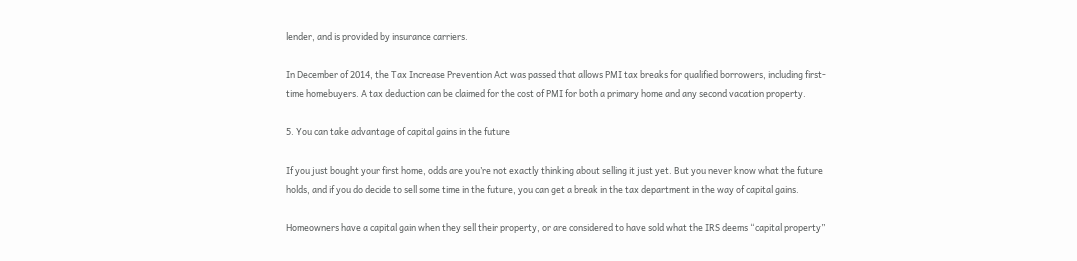lender, and is provided by insurance carriers.

In December of 2014, the Tax Increase Prevention Act was passed that allows PMI tax breaks for qualified borrowers, including first-time homebuyers. A tax deduction can be claimed for the cost of PMI for both a primary home and any second vacation property.

5. You can take advantage of capital gains in the future

If you just bought your first home, odds are you’re not exactly thinking about selling it just yet. But you never know what the future holds, and if you do decide to sell some time in the future, you can get a break in the tax department in the way of capital gains.

Homeowners have a capital gain when they sell their property, or are considered to have sold what the IRS deems “capital property”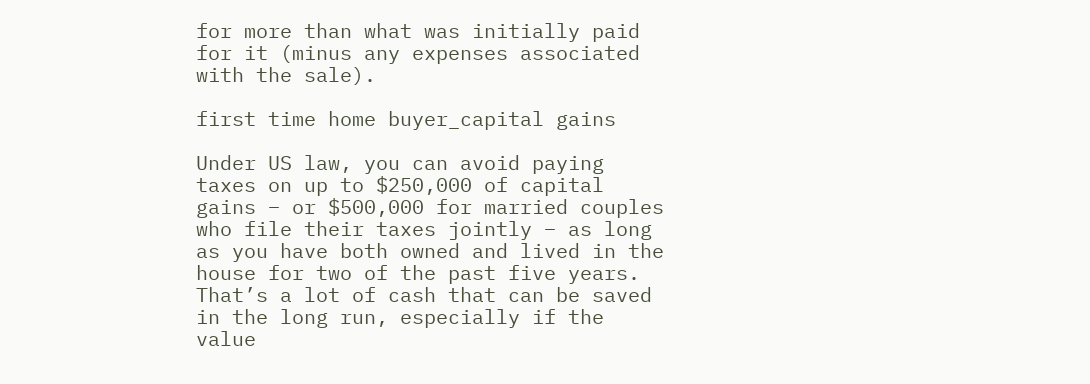for more than what was initially paid for it (minus any expenses associated with the sale).

first time home buyer_capital gains

Under US law, you can avoid paying taxes on up to $250,000 of capital gains – or $500,000 for married couples who file their taxes jointly – as long as you have both owned and lived in the house for two of the past five years. That’s a lot of cash that can be saved in the long run, especially if the value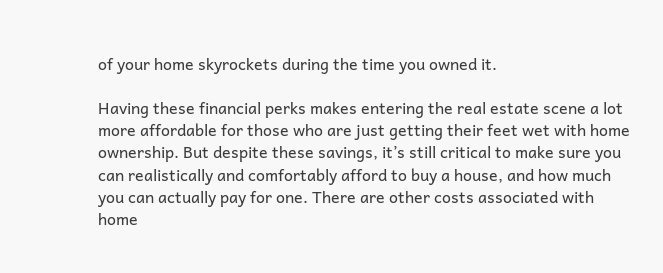of your home skyrockets during the time you owned it.

Having these financial perks makes entering the real estate scene a lot more affordable for those who are just getting their feet wet with home ownership. But despite these savings, it’s still critical to make sure you can realistically and comfortably afford to buy a house, and how much you can actually pay for one. There are other costs associated with home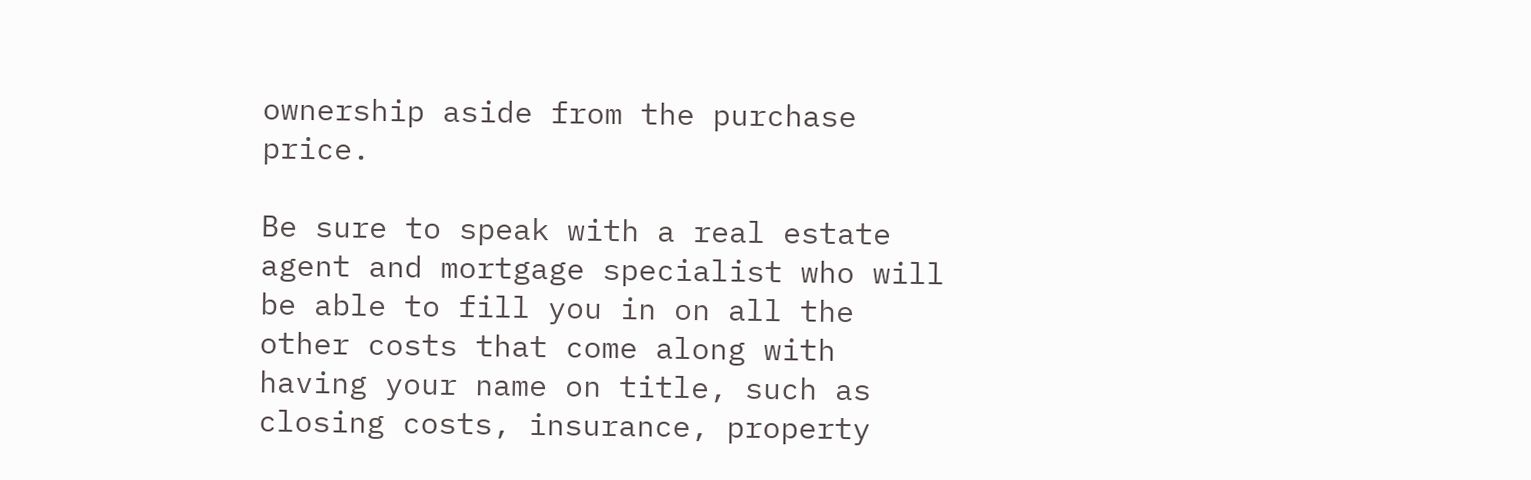ownership aside from the purchase price.

Be sure to speak with a real estate agent and mortgage specialist who will be able to fill you in on all the other costs that come along with having your name on title, such as closing costs, insurance, property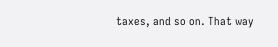taxes, and so on. That way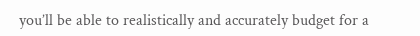you’ll be able to realistically and accurately budget for a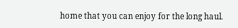home that you can enjoy for the long haul.